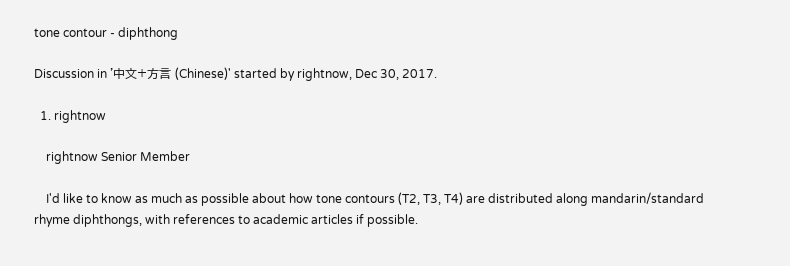tone contour - diphthong

Discussion in '中文+方言 (Chinese)' started by rightnow, Dec 30, 2017.

  1. rightnow

    rightnow Senior Member

    I'd like to know as much as possible about how tone contours (T2, T3, T4) are distributed along mandarin/standard rhyme diphthongs, with references to academic articles if possible.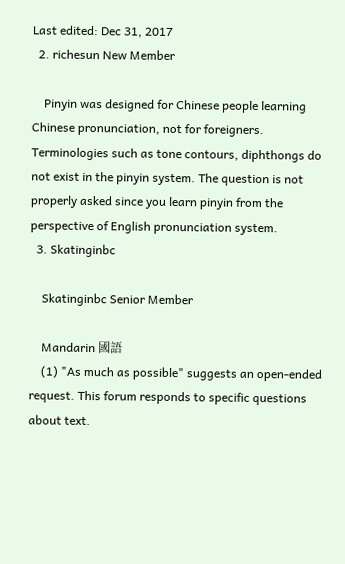Last edited: Dec 31, 2017
  2. richesun New Member

    Pinyin was designed for Chinese people learning Chinese pronunciation, not for foreigners. Terminologies such as tone contours, diphthongs do not exist in the pinyin system. The question is not properly asked since you learn pinyin from the perspective of English pronunciation system.
  3. Skatinginbc

    Skatinginbc Senior Member

    Mandarin 國語
    (1) "As much as possible" suggests an open-ended request. This forum responds to specific questions about text.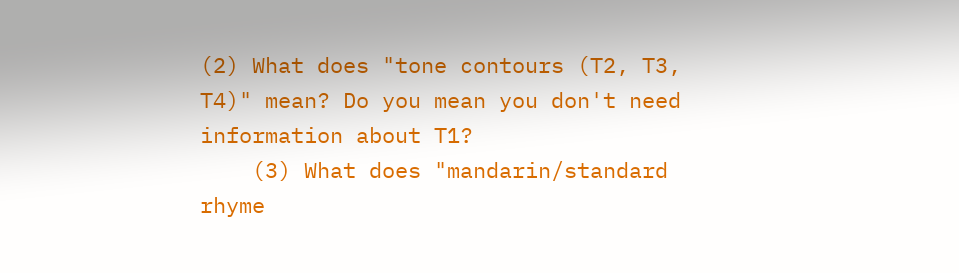(2) What does "tone contours (T2, T3, T4)" mean? Do you mean you don't need information about T1?
    (3) What does "mandarin/standard rhyme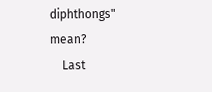diphthongs" mean?
    Last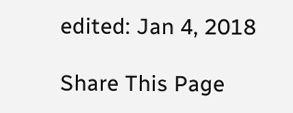edited: Jan 4, 2018

Share This Page